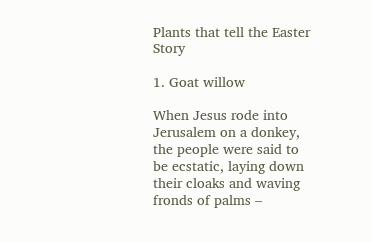Plants that tell the Easter Story

1. Goat willow

When Jesus rode into Jerusalem on a donkey, the people were said to be ecstatic, laying down their cloaks and waving fronds of palms –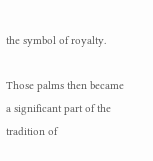the symbol of royalty.

Those palms then became a significant part of the tradition of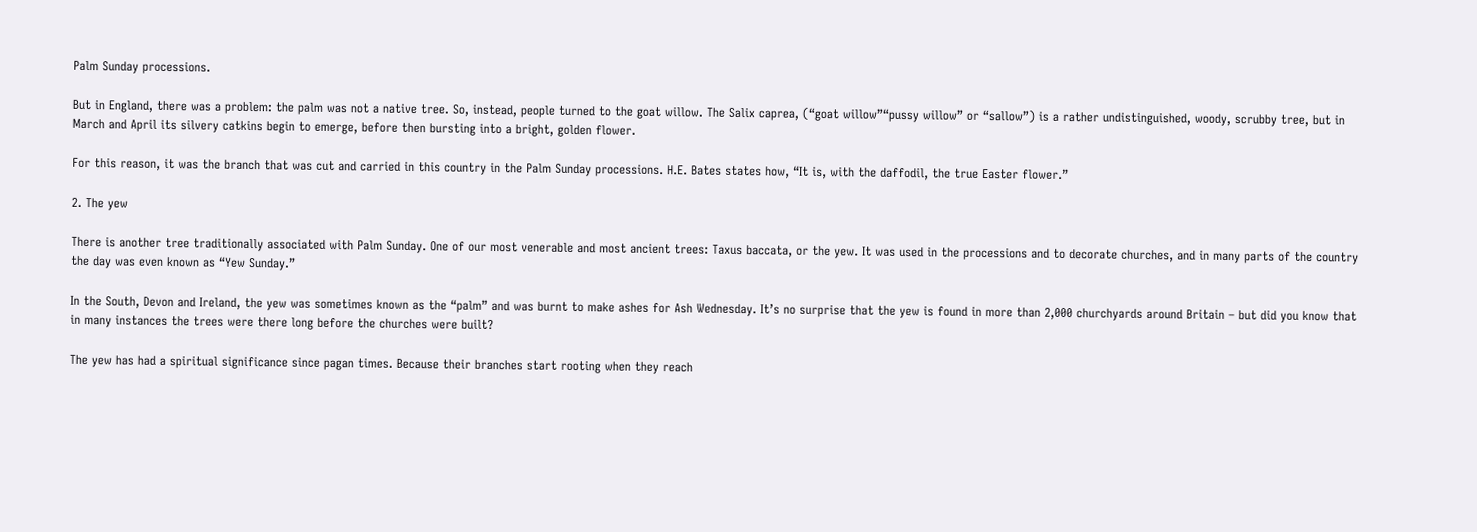Palm Sunday processions.

But in England, there was a problem: the palm was not a native tree. So, instead, people turned to the goat willow. The Salix caprea, (“goat willow”“pussy willow” or “sallow”) is a rather undistinguished, woody, scrubby tree, but in March and April its silvery catkins begin to emerge, before then bursting into a bright, golden flower.

For this reason, it was the branch that was cut and carried in this country in the Palm Sunday processions. H.E. Bates states how, “It is, with the daffodil, the true Easter flower.”

2. The yew

There is another tree traditionally associated with Palm Sunday. One of our most venerable and most ancient trees: Taxus baccata, or the yew. It was used in the processions and to decorate churches, and in many parts of the country the day was even known as “Yew Sunday.”

In the South, Devon and Ireland, the yew was sometimes known as the “palm” and was burnt to make ashes for Ash Wednesday. It’s no surprise that the yew is found in more than 2,000 churchyards around Britain – but did you know that in many instances the trees were there long before the churches were built?

The yew has had a spiritual significance since pagan times. Because their branches start rooting when they reach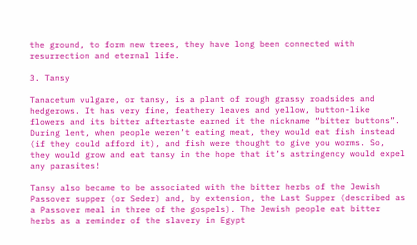the ground, to form new trees, they have long been connected with resurrection and eternal life.

3. Tansy

Tanacetum vulgare, or tansy, is a plant of rough grassy roadsides and hedgerows. It has very fine, feathery leaves and yellow, button-like flowers and its bitter aftertaste earned it the nickname “bitter buttons”. During lent, when people weren’t eating meat, they would eat fish instead (if they could afford it), and fish were thought to give you worms. So, they would grow and eat tansy in the hope that it’s astringency would expel any parasites!

Tansy also became to be associated with the bitter herbs of the Jewish Passover supper (or Seder) and, by extension, the Last Supper (described as a Passover meal in three of the gospels). The Jewish people eat bitter herbs as a reminder of the slavery in Egypt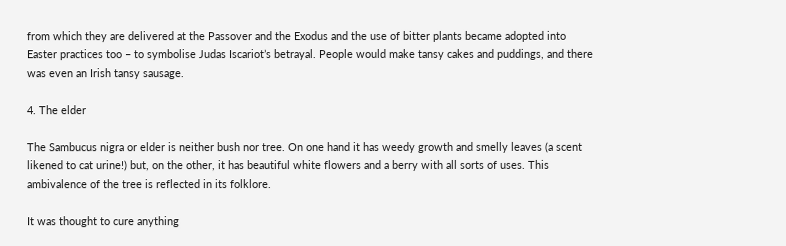from which they are delivered at the Passover and the Exodus and the use of bitter plants became adopted into Easter practices too – to symbolise Judas Iscariot’s betrayal. People would make tansy cakes and puddings, and there was even an Irish tansy sausage.

4. The elder

The Sambucus nigra or elder is neither bush nor tree. On one hand it has weedy growth and smelly leaves (a scent likened to cat urine!) but, on the other, it has beautiful white flowers and a berry with all sorts of uses. This ambivalence of the tree is reflected in its folklore.

It was thought to cure anything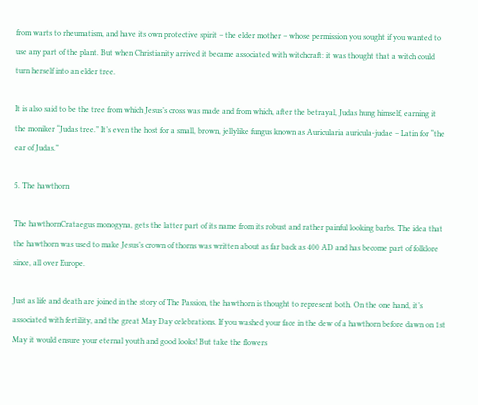from warts to rheumatism, and have its own protective spirit – the elder mother – whose permission you sought if you wanted to use any part of the plant. But when Christianity arrived it became associated with witchcraft: it was thought that a witch could turn herself into an elder tree.

It is also said to be the tree from which Jesus’s cross was made and from which, after the betrayal, Judas hung himself, earning it the moniker “Judas tree.” It’s even the host for a small, brown, jellylike fungus known as Auricularia auricula-judae – Latin for “the ear of Judas.”

5. The hawthorn

The hawthornCrataegus monogyna, gets the latter part of its name from its robust and rather painful looking barbs. The idea that the hawthorn was used to make Jesus’s crown of thorns was written about as far back as 400 AD and has become part of folklore since, all over Europe.

Just as life and death are joined in the story of The Passion, the hawthorn is thought to represent both. On the one hand, it’s associated with fertility, and the great May Day celebrations. If you washed your face in the dew of a hawthorn before dawn on 1st May it would ensure your eternal youth and good looks! But take the flowers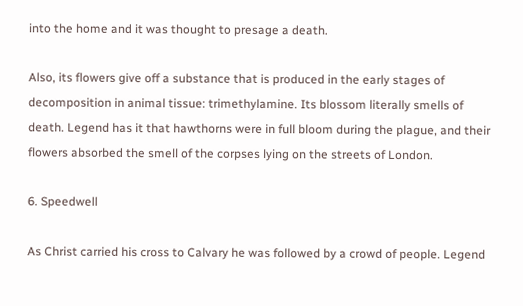into the home and it was thought to presage a death.

Also, its flowers give off a substance that is produced in the early stages of decomposition in animal tissue: trimethylamine. Its blossom literally smells of death. Legend has it that hawthorns were in full bloom during the plague, and their flowers absorbed the smell of the corpses lying on the streets of London.

6. Speedwell

As Christ carried his cross to Calvary he was followed by a crowd of people. Legend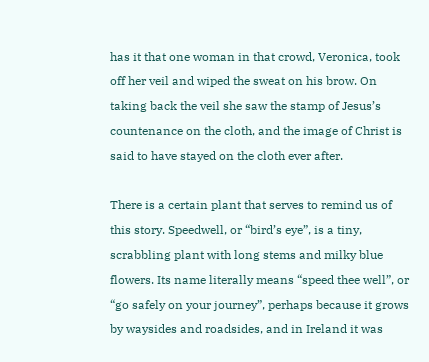has it that one woman in that crowd, Veronica, took off her veil and wiped the sweat on his brow. On taking back the veil she saw the stamp of Jesus’s countenance on the cloth, and the image of Christ is said to have stayed on the cloth ever after.

There is a certain plant that serves to remind us of this story. Speedwell, or “bird’s eye”, is a tiny, scrabbling plant with long stems and milky blue flowers. Its name literally means “speed thee well”, or “go safely on your journey”, perhaps because it grows by waysides and roadsides, and in Ireland it was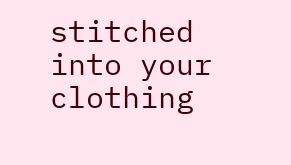stitched into your clothing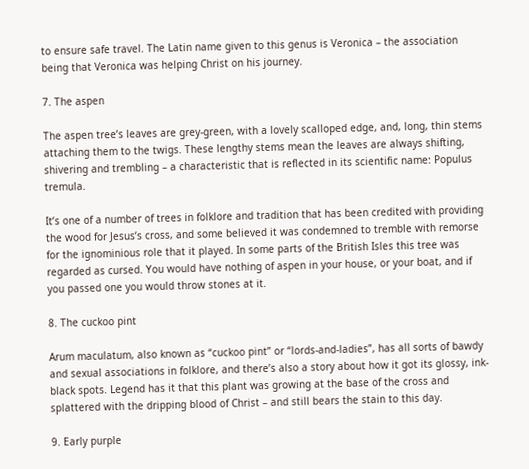to ensure safe travel. The Latin name given to this genus is Veronica – the association being that Veronica was helping Christ on his journey.

7. The aspen

The aspen tree’s leaves are grey-green, with a lovely scalloped edge, and, long, thin stems attaching them to the twigs. These lengthy stems mean the leaves are always shifting, shivering and trembling – a characteristic that is reflected in its scientific name: Populus tremula.

It’s one of a number of trees in folklore and tradition that has been credited with providing the wood for Jesus’s cross, and some believed it was condemned to tremble with remorse for the ignominious role that it played. In some parts of the British Isles this tree was regarded as cursed. You would have nothing of aspen in your house, or your boat, and if you passed one you would throw stones at it.

8. The cuckoo pint

Arum maculatum, also known as “cuckoo pint” or “lords-and-ladies”, has all sorts of bawdy and sexual associations in folklore, and there’s also a story about how it got its glossy, ink-black spots. Legend has it that this plant was growing at the base of the cross and splattered with the dripping blood of Christ – and still bears the stain to this day.

9. Early purple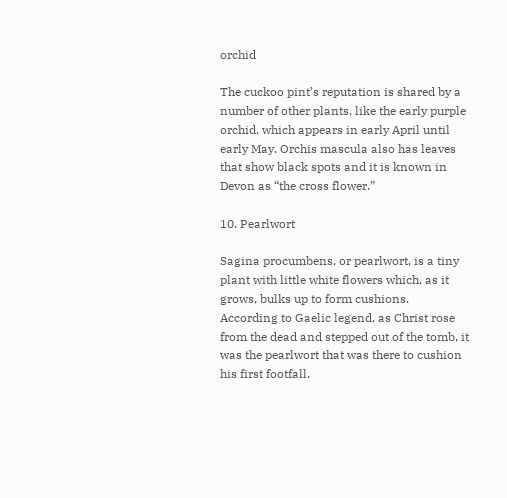orchid

The cuckoo pint’s reputation is shared by a number of other plants, like the early purple orchid, which appears in early April until early May. Orchis mascula also has leaves that show black spots and it is known in Devon as “the cross flower.”

10. Pearlwort

Sagina procumbens, or pearlwort, is a tiny plant with little white flowers which, as it grows, bulks up to form cushions. According to Gaelic legend, as Christ rose from the dead and stepped out of the tomb, it was the pearlwort that was there to cushion his first footfall.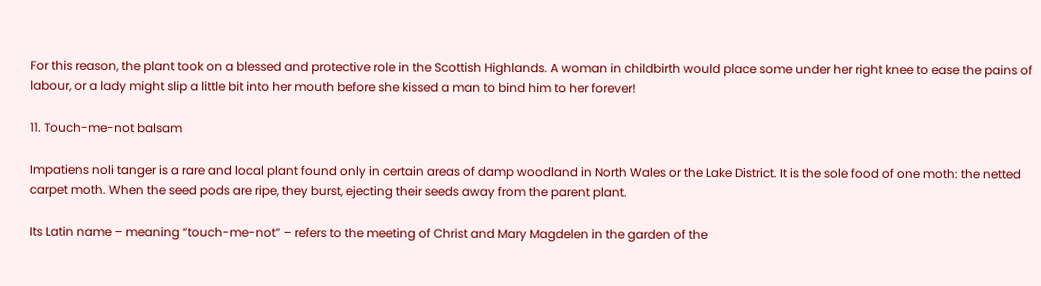For this reason, the plant took on a blessed and protective role in the Scottish Highlands. A woman in childbirth would place some under her right knee to ease the pains of labour, or a lady might slip a little bit into her mouth before she kissed a man to bind him to her forever!

11. Touch-me-not balsam

Impatiens noli tanger is a rare and local plant found only in certain areas of damp woodland in North Wales or the Lake District. It is the sole food of one moth: the netted carpet moth. When the seed pods are ripe, they burst, ejecting their seeds away from the parent plant.

Its Latin name – meaning “touch-me-not” – refers to the meeting of Christ and Mary Magdelen in the garden of the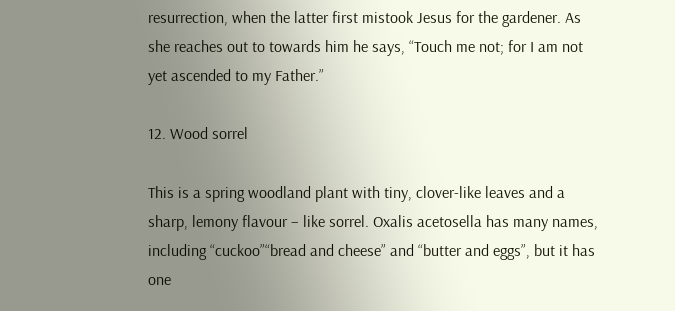resurrection, when the latter first mistook Jesus for the gardener. As she reaches out to towards him he says, “Touch me not; for I am not yet ascended to my Father.”

12. Wood sorrel

This is a spring woodland plant with tiny, clover-like leaves and a sharp, lemony flavour – like sorrel. Oxalis acetosella has many names, including “cuckoo”“bread and cheese” and “butter and eggs”, but it has one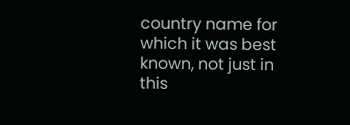country name for which it was best known, not just in this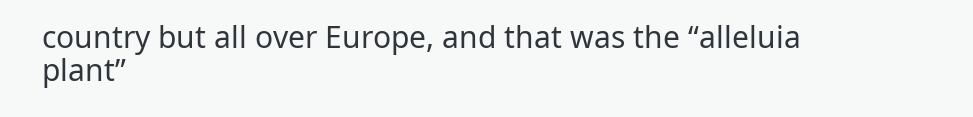country but all over Europe, and that was the “alleluia plant”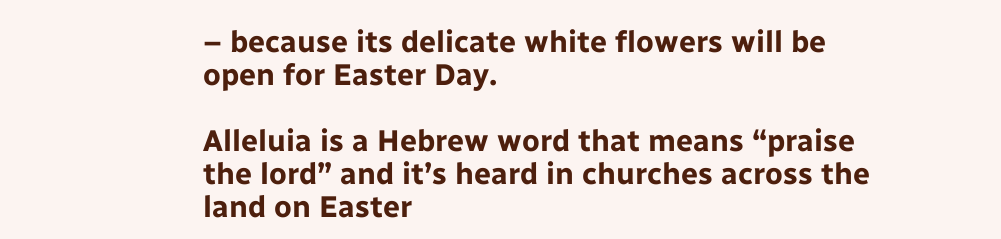– because its delicate white flowers will be open for Easter Day.

Alleluia is a Hebrew word that means “praise the lord” and it’s heard in churches across the land on Easter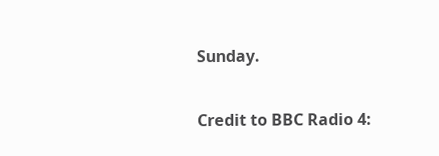Sunday.

Credit to BBC Radio 4: